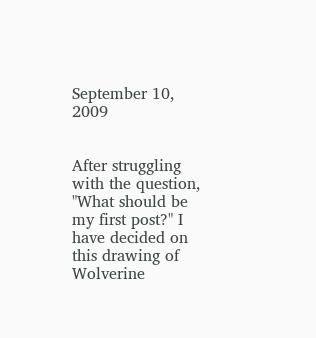September 10, 2009


After struggling with the question, "What should be my first post?" I have decided on this drawing of Wolverine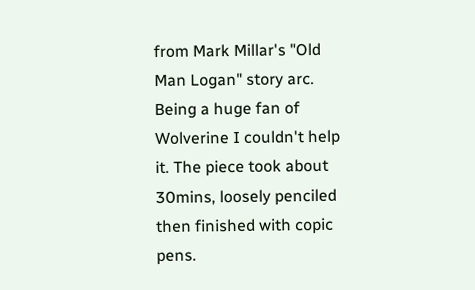from Mark Millar's "Old Man Logan" story arc. Being a huge fan of Wolverine I couldn't help it. The piece took about 30mins, loosely penciled then finished with copic pens.